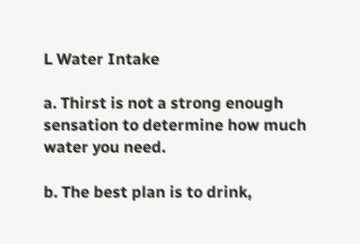L Water Intake

a. Thirst is not a strong enough sensation to determine how much water you need.

b. The best plan is to drink,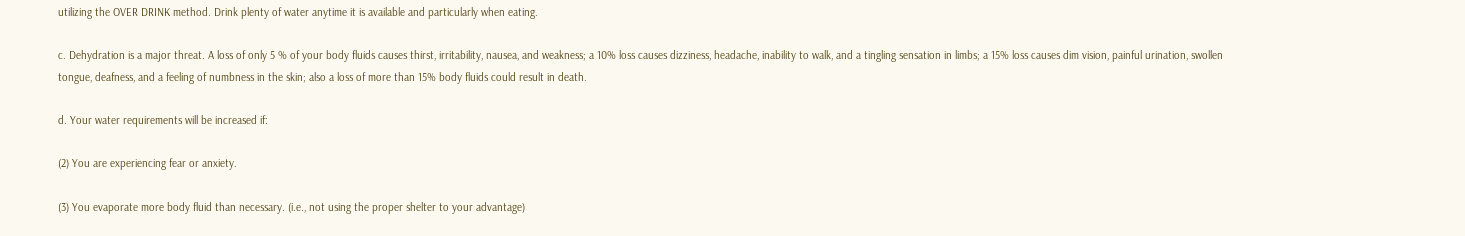utilizing the OVER DRINK method. Drink plenty of water anytime it is available and particularly when eating.

c. Dehydration is a major threat. A loss of only 5 % of your body fluids causes thirst, irritability, nausea, and weakness; a 10% loss causes dizziness, headache, inability to walk, and a tingling sensation in limbs; a 15% loss causes dim vision, painful urination, swollen tongue, deafness, and a feeling of numbness in the skin; also a loss of more than 15% body fluids could result in death.

d. Your water requirements will be increased if:

(2) You are experiencing fear or anxiety.

(3) You evaporate more body fluid than necessary. (i.e., not using the proper shelter to your advantage)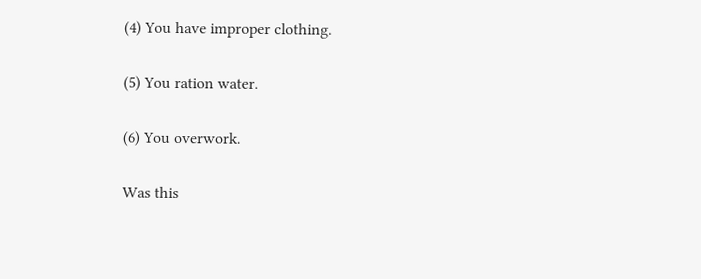(4) You have improper clothing.

(5) You ration water.

(6) You overwork.

Was this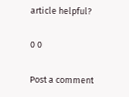article helpful?

0 0

Post a comment